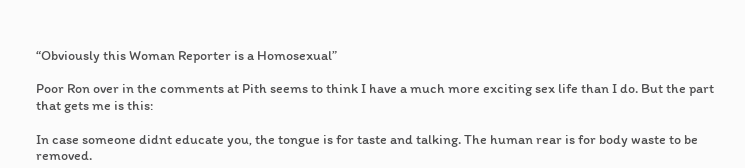“Obviously this Woman Reporter is a Homosexual”

Poor Ron over in the comments at Pith seems to think I have a much more exciting sex life than I do. But the part that gets me is this:

In case someone didnt educate you, the tongue is for taste and talking. The human rear is for body waste to be removed.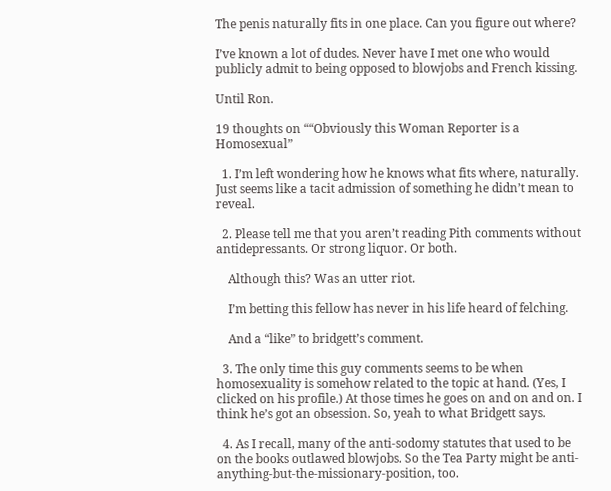The penis naturally fits in one place. Can you figure out where?

I’ve known a lot of dudes. Never have I met one who would publicly admit to being opposed to blowjobs and French kissing.

Until Ron.

19 thoughts on ““Obviously this Woman Reporter is a Homosexual”

  1. I’m left wondering how he knows what fits where, naturally. Just seems like a tacit admission of something he didn’t mean to reveal.

  2. Please tell me that you aren’t reading Pith comments without antidepressants. Or strong liquor. Or both.

    Although this? Was an utter riot.

    I’m betting this fellow has never in his life heard of felching.

    And a “like” to bridgett’s comment.

  3. The only time this guy comments seems to be when homosexuality is somehow related to the topic at hand. (Yes, I clicked on his profile.) At those times he goes on and on and on. I think he’s got an obsession. So, yeah to what Bridgett says.

  4. As I recall, many of the anti-sodomy statutes that used to be on the books outlawed blowjobs. So the Tea Party might be anti-anything-but-the-missionary-position, too.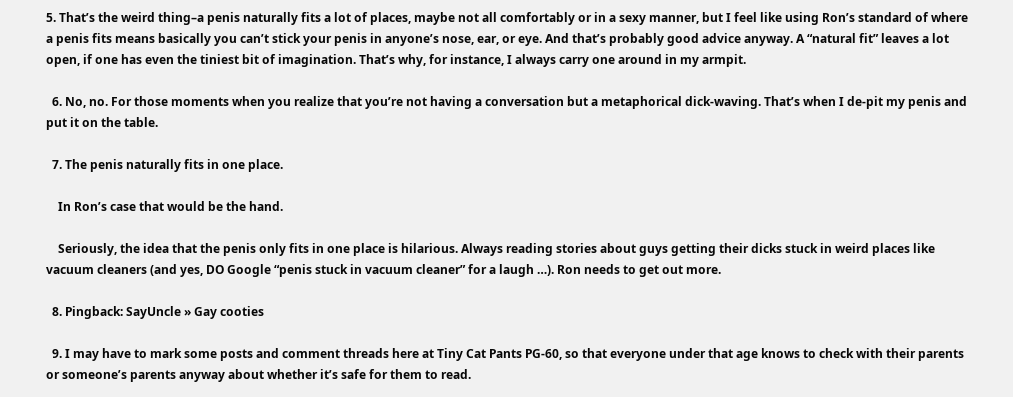5. That’s the weird thing–a penis naturally fits a lot of places, maybe not all comfortably or in a sexy manner, but I feel like using Ron’s standard of where a penis fits means basically you can’t stick your penis in anyone’s nose, ear, or eye. And that’s probably good advice anyway. A “natural fit” leaves a lot open, if one has even the tiniest bit of imagination. That’s why, for instance, I always carry one around in my armpit.

  6. No, no. For those moments when you realize that you’re not having a conversation but a metaphorical dick-waving. That’s when I de-pit my penis and put it on the table.

  7. The penis naturally fits in one place.

    In Ron’s case that would be the hand.

    Seriously, the idea that the penis only fits in one place is hilarious. Always reading stories about guys getting their dicks stuck in weird places like vacuum cleaners (and yes, DO Google “penis stuck in vacuum cleaner” for a laugh …). Ron needs to get out more.

  8. Pingback: SayUncle » Gay cooties

  9. I may have to mark some posts and comment threads here at Tiny Cat Pants PG-60, so that everyone under that age knows to check with their parents or someone’s parents anyway about whether it’s safe for them to read.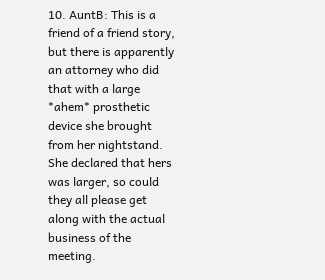10. AuntB: This is a friend of a friend story, but there is apparently an attorney who did that with a large *ahem* prosthetic device she brought from her nightstand. She declared that hers was larger, so could they all please get along with the actual business of the meeting.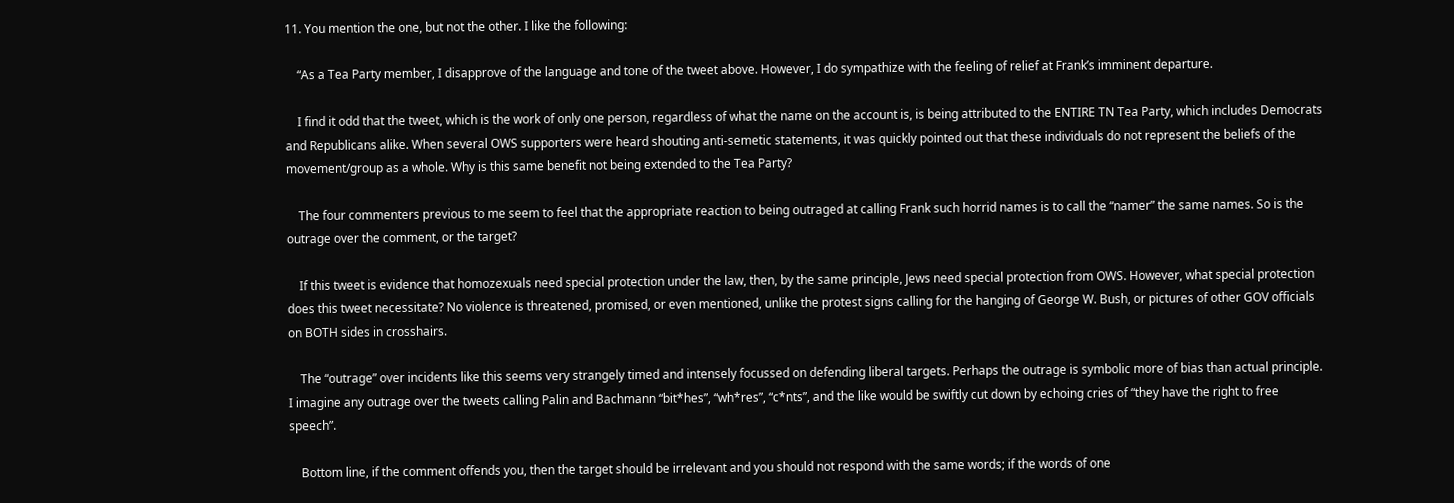11. You mention the one, but not the other. I like the following:

    “As a Tea Party member, I disapprove of the language and tone of the tweet above. However, I do sympathize with the feeling of relief at Frank’s imminent departure.

    I find it odd that the tweet, which is the work of only one person, regardless of what the name on the account is, is being attributed to the ENTIRE TN Tea Party, which includes Democrats and Republicans alike. When several OWS supporters were heard shouting anti-semetic statements, it was quickly pointed out that these individuals do not represent the beliefs of the movement/group as a whole. Why is this same benefit not being extended to the Tea Party?

    The four commenters previous to me seem to feel that the appropriate reaction to being outraged at calling Frank such horrid names is to call the “namer” the same names. So is the outrage over the comment, or the target?

    If this tweet is evidence that homozexuals need special protection under the law, then, by the same principle, Jews need special protection from OWS. However, what special protection does this tweet necessitate? No violence is threatened, promised, or even mentioned, unlike the protest signs calling for the hanging of George W. Bush, or pictures of other GOV officials on BOTH sides in crosshairs.

    The “outrage” over incidents like this seems very strangely timed and intensely focussed on defending liberal targets. Perhaps the outrage is symbolic more of bias than actual principle. I imagine any outrage over the tweets calling Palin and Bachmann “bit*hes”, “wh*res”, “c*nts”, and the like would be swiftly cut down by echoing cries of “they have the right to free speech”.

    Bottom line, if the comment offends you, then the target should be irrelevant and you should not respond with the same words; if the words of one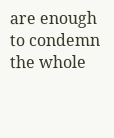are enough to condemn the whole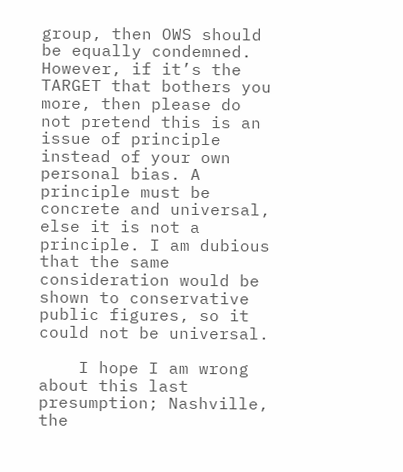group, then OWS should be equally condemned. However, if it’s the TARGET that bothers you more, then please do not pretend this is an issue of principle instead of your own personal bias. A principle must be concrete and universal, else it is not a principle. I am dubious that the same consideration would be shown to conservative public figures, so it could not be universal.

    I hope I am wrong about this last presumption; Nashville, the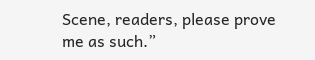Scene, readers, please prove me as such.”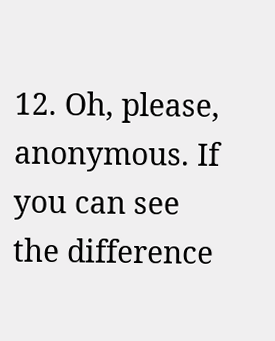12. Oh, please, anonymous. If you can see the difference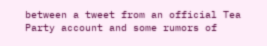between a tweet from an official Tea Party account and some rumors of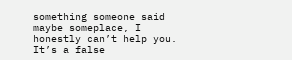something someone said maybe someplace, I honestly can’t help you. It’s a false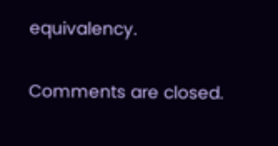equivalency.

Comments are closed.